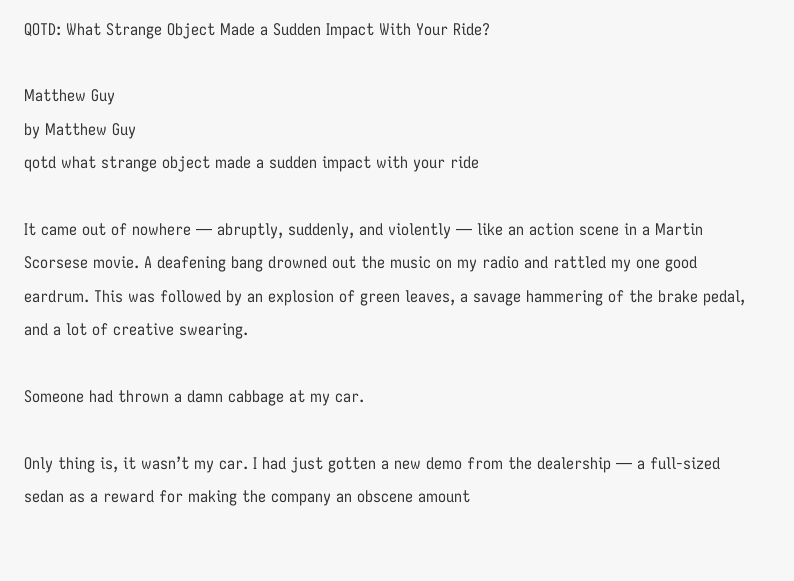QOTD: What Strange Object Made a Sudden Impact With Your Ride?

Matthew Guy
by Matthew Guy
qotd what strange object made a sudden impact with your ride

It came out of nowhere — abruptly, suddenly, and violently — like an action scene in a Martin Scorsese movie. A deafening bang drowned out the music on my radio and rattled my one good eardrum. This was followed by an explosion of green leaves, a savage hammering of the brake pedal, and a lot of creative swearing.

Someone had thrown a damn cabbage at my car.

Only thing is, it wasn’t my car. I had just gotten a new demo from the dealership — a full-sized sedan as a reward for making the company an obscene amount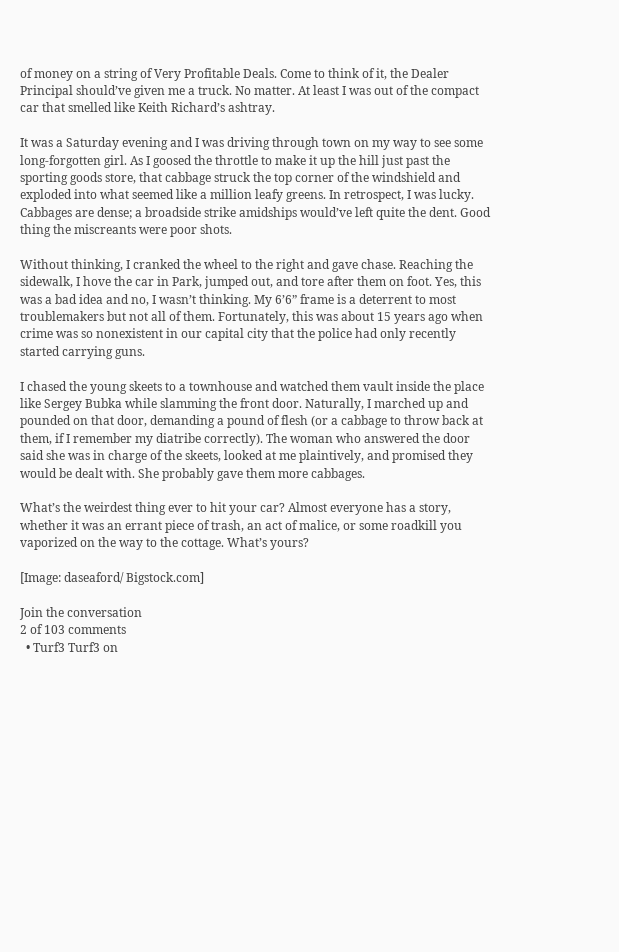of money on a string of Very Profitable Deals. Come to think of it, the Dealer Principal should’ve given me a truck. No matter. At least I was out of the compact car that smelled like Keith Richard’s ashtray.

It was a Saturday evening and I was driving through town on my way to see some long-forgotten girl. As I goosed the throttle to make it up the hill just past the sporting goods store, that cabbage struck the top corner of the windshield and exploded into what seemed like a million leafy greens. In retrospect, I was lucky. Cabbages are dense; a broadside strike amidships would’ve left quite the dent. Good thing the miscreants were poor shots.

Without thinking, I cranked the wheel to the right and gave chase. Reaching the sidewalk, I hove the car in Park, jumped out, and tore after them on foot. Yes, this was a bad idea and no, I wasn’t thinking. My 6’6” frame is a deterrent to most troublemakers but not all of them. Fortunately, this was about 15 years ago when crime was so nonexistent in our capital city that the police had only recently started carrying guns.

I chased the young skeets to a townhouse and watched them vault inside the place like Sergey Bubka while slamming the front door. Naturally, I marched up and pounded on that door, demanding a pound of flesh (or a cabbage to throw back at them, if I remember my diatribe correctly). The woman who answered the door said she was in charge of the skeets, looked at me plaintively, and promised they would be dealt with. She probably gave them more cabbages.

What’s the weirdest thing ever to hit your car? Almost everyone has a story, whether it was an errant piece of trash, an act of malice, or some roadkill you vaporized on the way to the cottage. What’s yours?

[Image: daseaford/ Bigstock.com]

Join the conversation
2 of 103 comments
  • Turf3 Turf3 on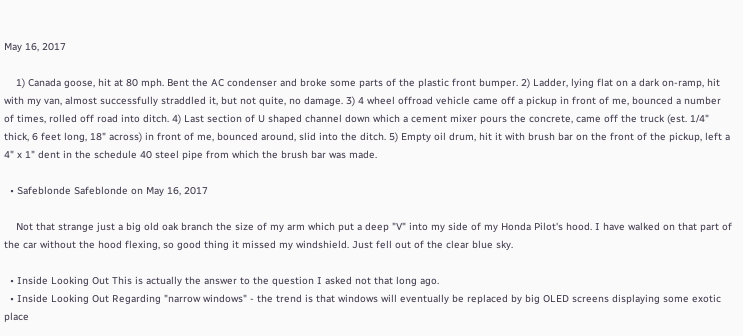May 16, 2017

    1) Canada goose, hit at 80 mph. Bent the AC condenser and broke some parts of the plastic front bumper. 2) Ladder, lying flat on a dark on-ramp, hit with my van, almost successfully straddled it, but not quite, no damage. 3) 4 wheel offroad vehicle came off a pickup in front of me, bounced a number of times, rolled off road into ditch. 4) Last section of U shaped channel down which a cement mixer pours the concrete, came off the truck (est. 1/4" thick, 6 feet long, 18" across) in front of me, bounced around, slid into the ditch. 5) Empty oil drum, hit it with brush bar on the front of the pickup, left a 4" x 1" dent in the schedule 40 steel pipe from which the brush bar was made.

  • Safeblonde Safeblonde on May 16, 2017

    Not that strange just a big old oak branch the size of my arm which put a deep "V" into my side of my Honda Pilot's hood. I have walked on that part of the car without the hood flexing, so good thing it missed my windshield. Just fell out of the clear blue sky.

  • Inside Looking Out This is actually the answer to the question I asked not that long ago.
  • Inside Looking Out Regarding "narrow windows" - the trend is that windows will eventually be replaced by big OLED screens displaying some exotic place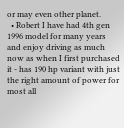or may even other planet.
  • Robert I have had 4th gen 1996 model for many years and enjoy driving as much now as when I first purchased it - has 190 hp variant with just the right amount of power for most all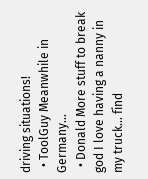driving situations!
  • ToolGuy Meanwhile in Germany...
  • Donald More stuff to break god I love having a nanny in my truck... find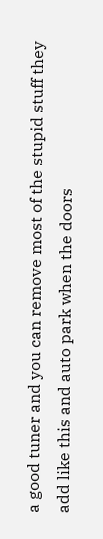a good tuner and you can remove most of the stupid stuff they add like this and auto park when the doors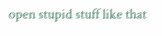open stupid stuff like that